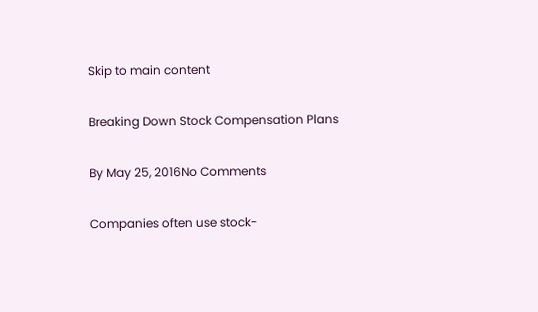Skip to main content

Breaking Down Stock Compensation Plans

By May 25, 2016No Comments

Companies often use stock-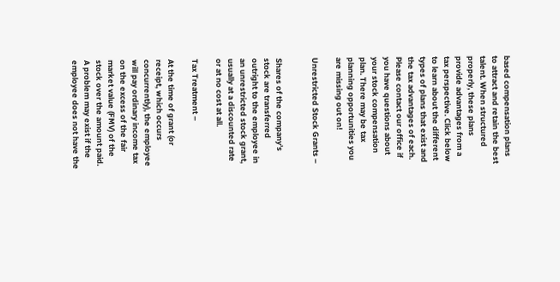based compensation plans to attract and retain the best talent. When structured properly, these plans provide advantages from a tax perspective. Click below to learn about the different types of plans that exist and the tax advantages of each. Please contact our office if you have questions about your stock compensation plan. There may be tax planning opportunities you are missing out on!

Unrestricted Stock Grants –


Shares of the company’s stock are transferred outright to the employee in an unrestricted stock grant, usually at a discounted rate or at no cost at all.

Tax Treatment –

At the time of grant (or receipt, which occurs concurrently), the employee will pay ordinary income tax on the excess of the fair market value (FMV) of the stock over the amount paid. A problem may exist if the employee does not have the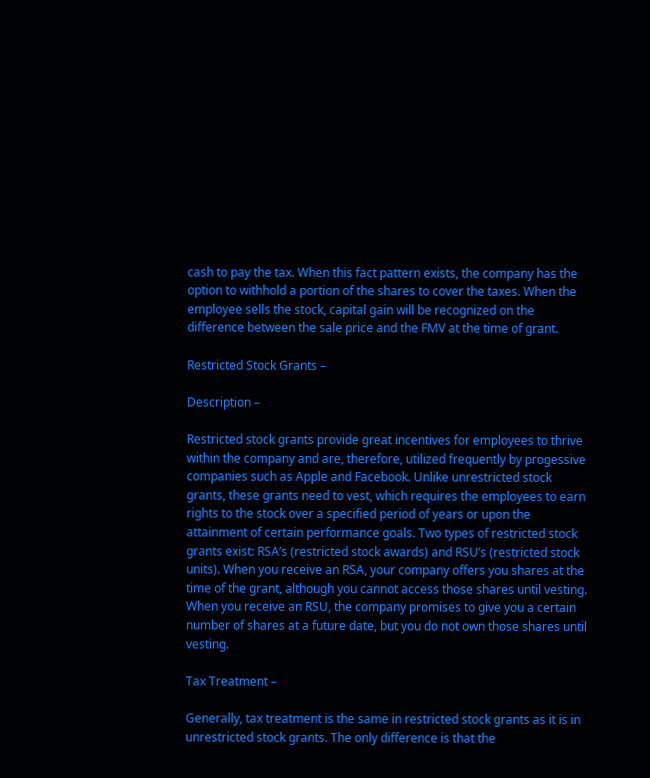cash to pay the tax. When this fact pattern exists, the company has the option to withhold a portion of the shares to cover the taxes. When the employee sells the stock, capital gain will be recognized on the difference between the sale price and the FMV at the time of grant.

Restricted Stock Grants –

Description –

Restricted stock grants provide great incentives for employees to thrive within the company and are, therefore, utilized frequently by progessive companies such as Apple and Facebook. Unlike unrestricted stock grants, these grants need to vest, which requires the employees to earn rights to the stock over a specified period of years or upon the attainment of certain performance goals. Two types of restricted stock grants exist: RSA’s (restricted stock awards) and RSU’s (restricted stock units). When you receive an RSA, your company offers you shares at the time of the grant, although you cannot access those shares until vesting. When you receive an RSU, the company promises to give you a certain number of shares at a future date, but you do not own those shares until vesting.

Tax Treatment –

Generally, tax treatment is the same in restricted stock grants as it is in unrestricted stock grants. The only difference is that the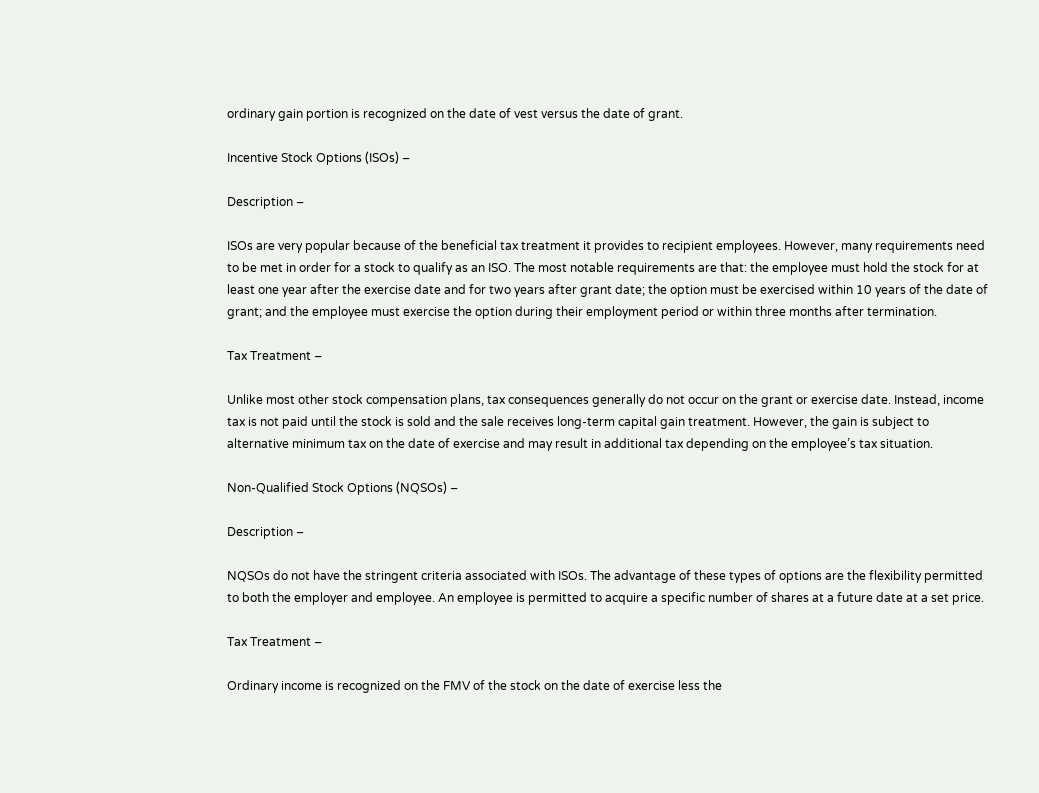ordinary gain portion is recognized on the date of vest versus the date of grant.

Incentive Stock Options (ISOs) –

Description –

ISOs are very popular because of the beneficial tax treatment it provides to recipient employees. However, many requirements need to be met in order for a stock to qualify as an ISO. The most notable requirements are that: the employee must hold the stock for at least one year after the exercise date and for two years after grant date; the option must be exercised within 10 years of the date of grant; and the employee must exercise the option during their employment period or within three months after termination.

Tax Treatment –

Unlike most other stock compensation plans, tax consequences generally do not occur on the grant or exercise date. Instead, income tax is not paid until the stock is sold and the sale receives long-term capital gain treatment. However, the gain is subject to alternative minimum tax on the date of exercise and may result in additional tax depending on the employee’s tax situation.

Non-Qualified Stock Options (NQSOs) –

Description –

NQSOs do not have the stringent criteria associated with ISOs. The advantage of these types of options are the flexibility permitted to both the employer and employee. An employee is permitted to acquire a specific number of shares at a future date at a set price.

Tax Treatment –

Ordinary income is recognized on the FMV of the stock on the date of exercise less the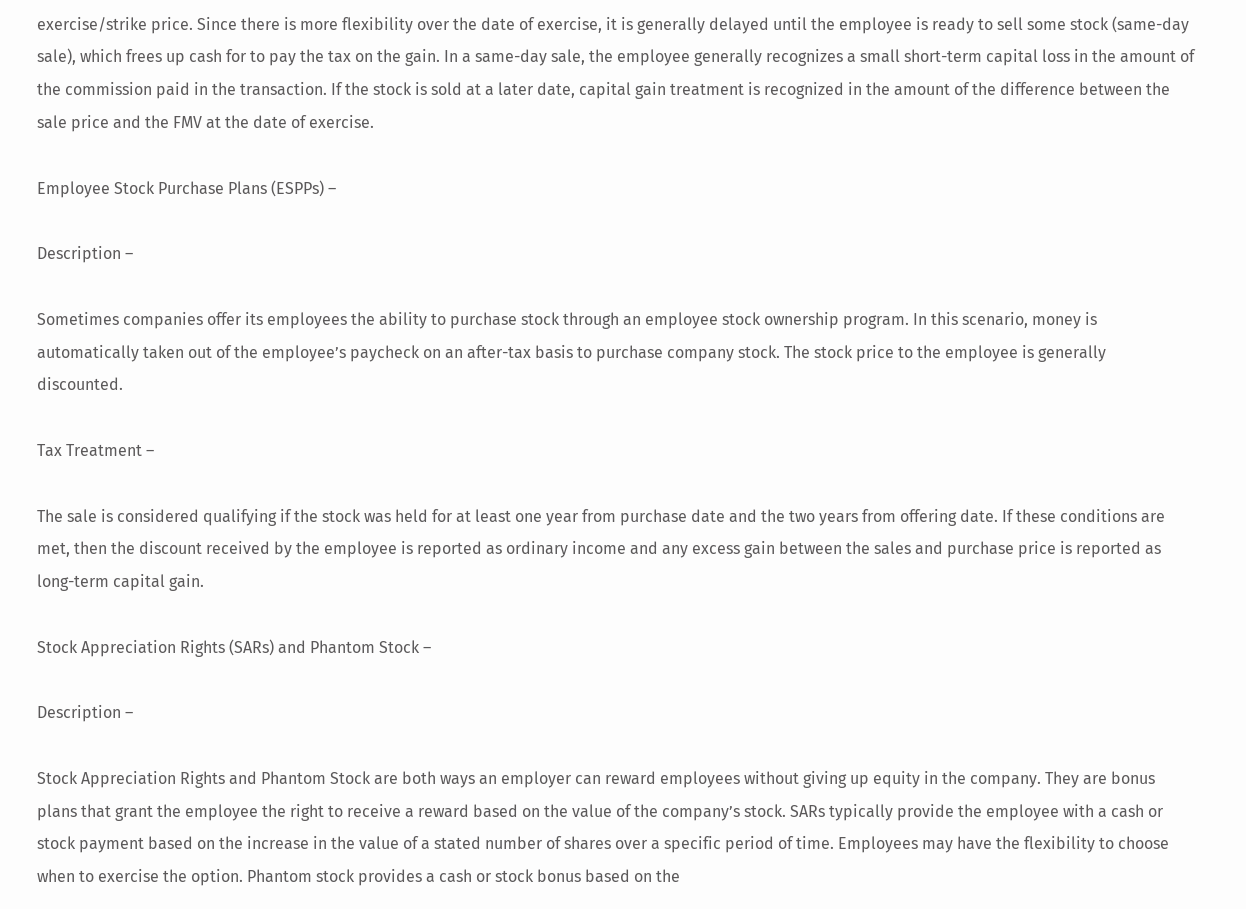exercise/strike price. Since there is more flexibility over the date of exercise, it is generally delayed until the employee is ready to sell some stock (same-day sale), which frees up cash for to pay the tax on the gain. In a same-day sale, the employee generally recognizes a small short-term capital loss in the amount of the commission paid in the transaction. If the stock is sold at a later date, capital gain treatment is recognized in the amount of the difference between the sale price and the FMV at the date of exercise.

Employee Stock Purchase Plans (ESPPs) –

Description –

Sometimes companies offer its employees the ability to purchase stock through an employee stock ownership program. In this scenario, money is automatically taken out of the employee’s paycheck on an after-tax basis to purchase company stock. The stock price to the employee is generally discounted.

Tax Treatment –

The sale is considered qualifying if the stock was held for at least one year from purchase date and the two years from offering date. If these conditions are met, then the discount received by the employee is reported as ordinary income and any excess gain between the sales and purchase price is reported as long-term capital gain.

Stock Appreciation Rights (SARs) and Phantom Stock –

Description –

Stock Appreciation Rights and Phantom Stock are both ways an employer can reward employees without giving up equity in the company. They are bonus plans that grant the employee the right to receive a reward based on the value of the company’s stock. SARs typically provide the employee with a cash or stock payment based on the increase in the value of a stated number of shares over a specific period of time. Employees may have the flexibility to choose when to exercise the option. Phantom stock provides a cash or stock bonus based on the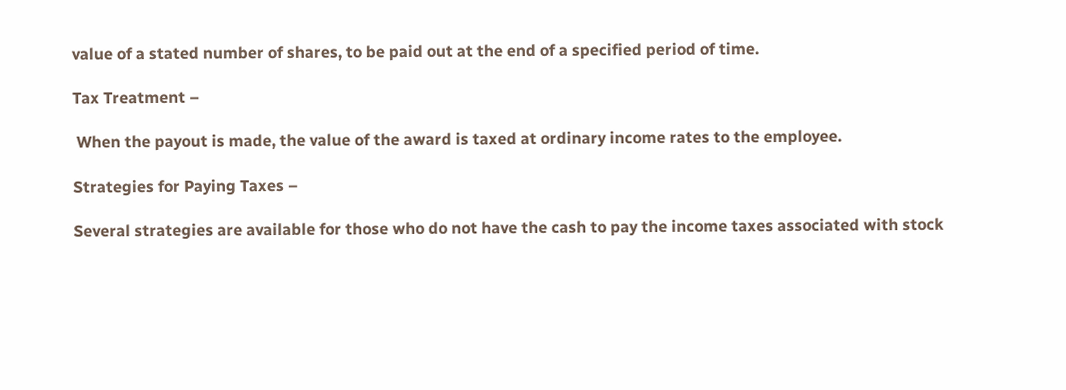value of a stated number of shares, to be paid out at the end of a specified period of time.

Tax Treatment –

 When the payout is made, the value of the award is taxed at ordinary income rates to the employee.

Strategies for Paying Taxes –

Several strategies are available for those who do not have the cash to pay the income taxes associated with stock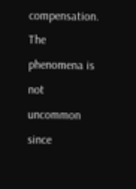compensation. The phenomena is not uncommon since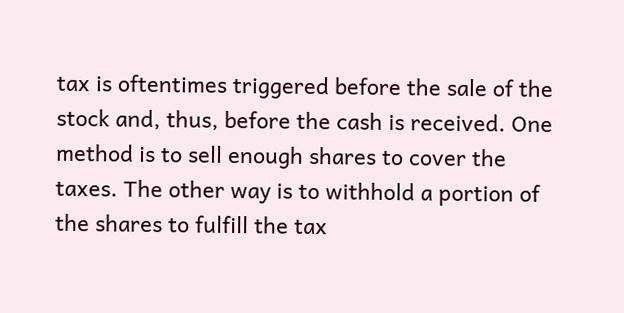tax is oftentimes triggered before the sale of the stock and, thus, before the cash is received. One method is to sell enough shares to cover the taxes. The other way is to withhold a portion of the shares to fulfill the tax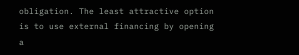obligation. The least attractive option is to use external financing by opening a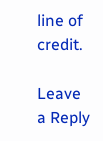line of credit.

Leave a Reply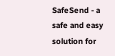SafeSend - a safe and easy solution for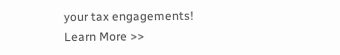your tax engagements! Learn More >>